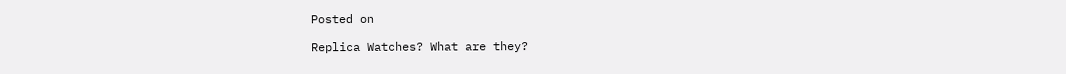Posted on

Replica Watches? What are they?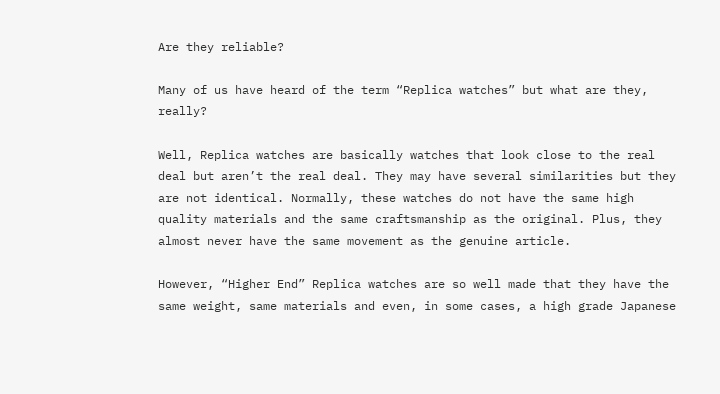Are they reliable?

Many of us have heard of the term “Replica watches” but what are they, really?

Well, Replica watches are basically watches that look close to the real deal but aren’t the real deal. They may have several similarities but they are not identical. Normally, these watches do not have the same high quality materials and the same craftsmanship as the original. Plus, they almost never have the same movement as the genuine article.

However, “Higher End” Replica watches are so well made that they have the same weight, same materials and even, in some cases, a high grade Japanese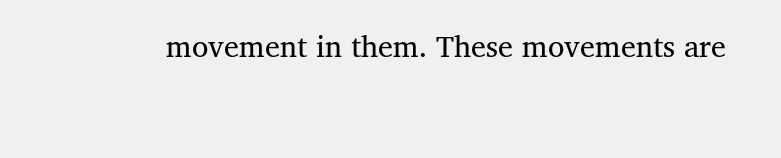movement in them. These movements are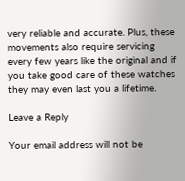very reliable and accurate. Plus, these movements also require servicing every few years like the original and if you take good care of these watches they may even last you a lifetime.

Leave a Reply

Your email address will not be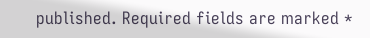published. Required fields are marked *